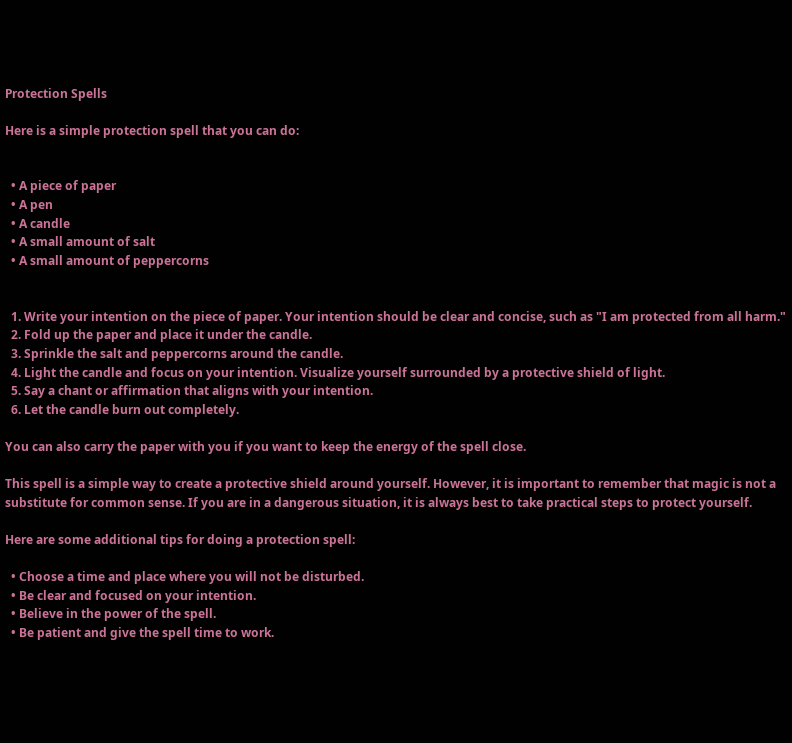Protection Spells

Here is a simple protection spell that you can do:


  • A piece of paper
  • A pen
  • A candle
  • A small amount of salt
  • A small amount of peppercorns


  1. Write your intention on the piece of paper. Your intention should be clear and concise, such as "I am protected from all harm."
  2. Fold up the paper and place it under the candle.
  3. Sprinkle the salt and peppercorns around the candle.
  4. Light the candle and focus on your intention. Visualize yourself surrounded by a protective shield of light.
  5. Say a chant or affirmation that aligns with your intention.
  6. Let the candle burn out completely.

You can also carry the paper with you if you want to keep the energy of the spell close.

This spell is a simple way to create a protective shield around yourself. However, it is important to remember that magic is not a substitute for common sense. If you are in a dangerous situation, it is always best to take practical steps to protect yourself.

Here are some additional tips for doing a protection spell:

  • Choose a time and place where you will not be disturbed.
  • Be clear and focused on your intention.
  • Believe in the power of the spell.
  • Be patient and give the spell time to work.